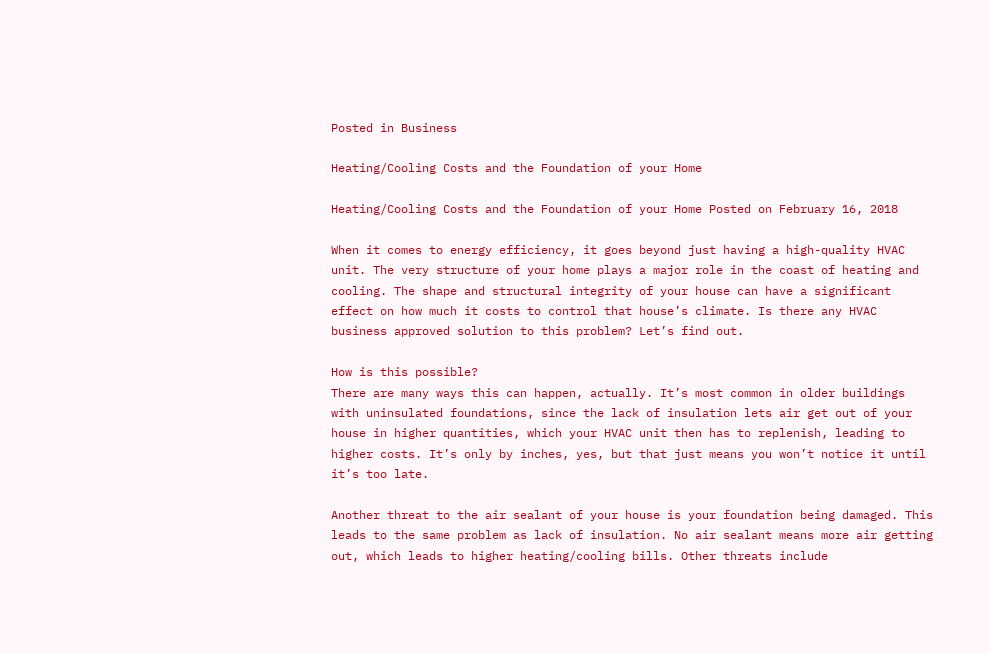Posted in Business

Heating/Cooling Costs and the Foundation of your Home

Heating/Cooling Costs and the Foundation of your Home Posted on February 16, 2018

When it comes to energy efficiency, it goes beyond just having a high-quality HVAC unit. The very structure of your home plays a major role in the coast of heating and cooling. The shape and structural integrity of your house can have a significant effect on how much it costs to control that house’s climate. Is there any HVAC business approved solution to this problem? Let’s find out.

How is this possible?
There are many ways this can happen, actually. It’s most common in older buildings with uninsulated foundations, since the lack of insulation lets air get out of your house in higher quantities, which your HVAC unit then has to replenish, leading to higher costs. It’s only by inches, yes, but that just means you won’t notice it until it’s too late.

Another threat to the air sealant of your house is your foundation being damaged. This leads to the same problem as lack of insulation. No air sealant means more air getting out, which leads to higher heating/cooling bills. Other threats include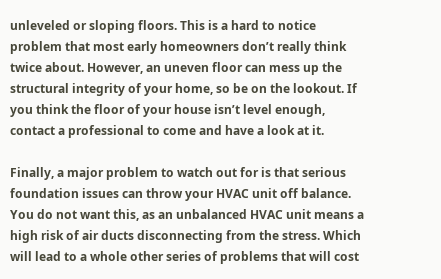unleveled or sloping floors. This is a hard to notice problem that most early homeowners don’t really think twice about. However, an uneven floor can mess up the structural integrity of your home, so be on the lookout. If you think the floor of your house isn’t level enough, contact a professional to come and have a look at it.

Finally, a major problem to watch out for is that serious foundation issues can throw your HVAC unit off balance. You do not want this, as an unbalanced HVAC unit means a high risk of air ducts disconnecting from the stress. Which will lead to a whole other series of problems that will cost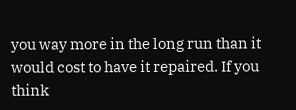you way more in the long run than it would cost to have it repaired. If you think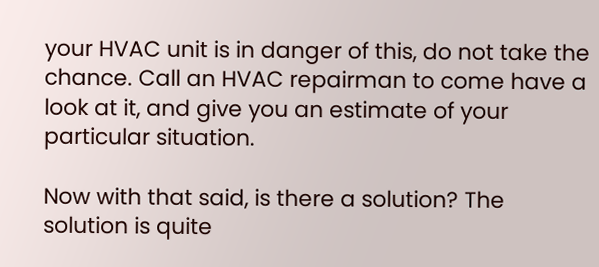your HVAC unit is in danger of this, do not take the chance. Call an HVAC repairman to come have a look at it, and give you an estimate of your particular situation.

Now with that said, is there a solution? The solution is quite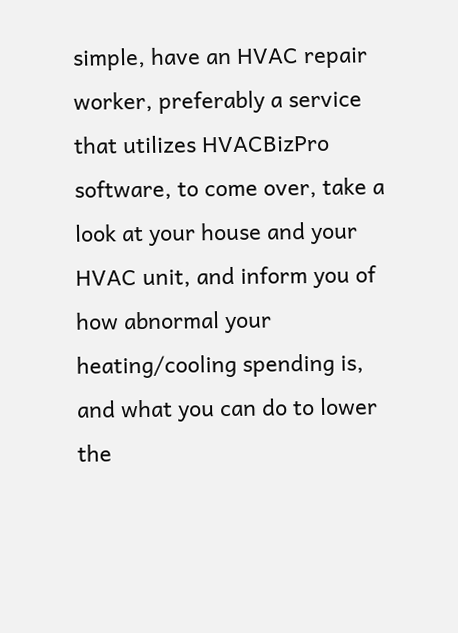simple, have an HVAC repair worker, preferably a service that utilizes HVACBizPro software, to come over, take a look at your house and your HVAC unit, and inform you of how abnormal your heating/cooling spending is, and what you can do to lower the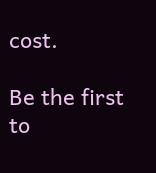cost.

Be the first to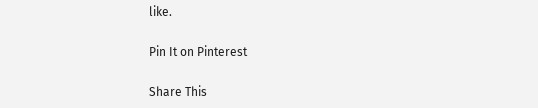like.

Pin It on Pinterest

Share This